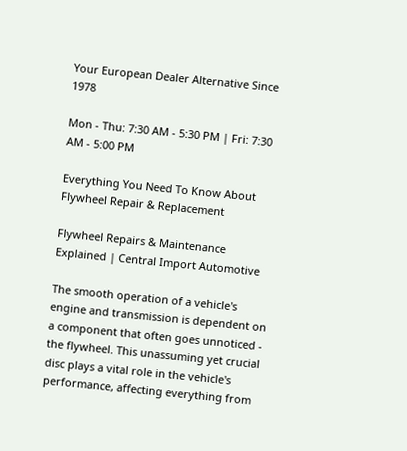Your European Dealer Alternative Since 1978

Mon - Thu: 7:30 AM - 5:30 PM | Fri: 7:30 AM - 5:00 PM

Everything You Need To Know About Flywheel Repair & Replacement

Flywheel Repairs & Maintenance Explained | Central Import Automotive

The smooth operation of a vehicle's engine and transmission is dependent on a component that often goes unnoticed - the flywheel. This unassuming yet crucial disc plays a vital role in the vehicle's performance, affecting everything from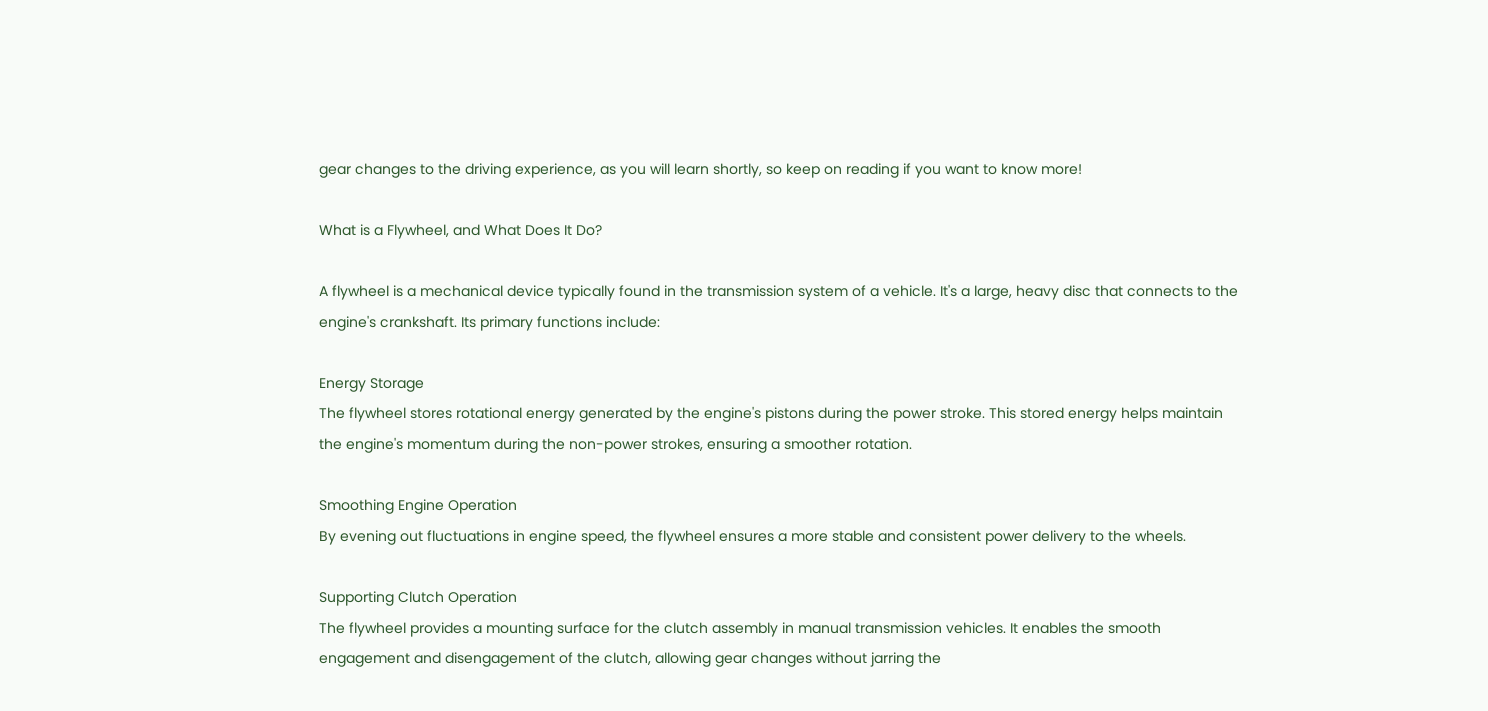gear changes to the driving experience, as you will learn shortly, so keep on reading if you want to know more!

What is a Flywheel, and What Does It Do?

A flywheel is a mechanical device typically found in the transmission system of a vehicle. It's a large, heavy disc that connects to the engine's crankshaft. Its primary functions include:

Energy Storage
The flywheel stores rotational energy generated by the engine's pistons during the power stroke. This stored energy helps maintain the engine's momentum during the non-power strokes, ensuring a smoother rotation.

Smoothing Engine Operation
By evening out fluctuations in engine speed, the flywheel ensures a more stable and consistent power delivery to the wheels.

Supporting Clutch Operation
The flywheel provides a mounting surface for the clutch assembly in manual transmission vehicles. It enables the smooth engagement and disengagement of the clutch, allowing gear changes without jarring the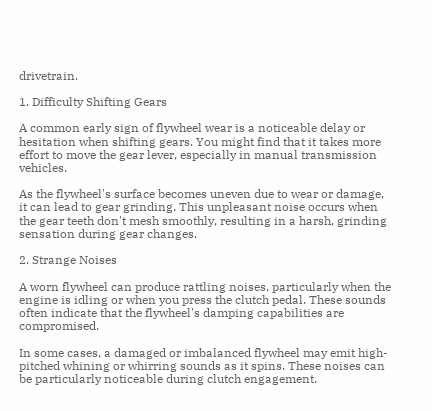drivetrain.

1. Difficulty Shifting Gears

A common early sign of flywheel wear is a noticeable delay or hesitation when shifting gears. You might find that it takes more effort to move the gear lever, especially in manual transmission vehicles.

As the flywheel's surface becomes uneven due to wear or damage, it can lead to gear grinding. This unpleasant noise occurs when the gear teeth don't mesh smoothly, resulting in a harsh, grinding sensation during gear changes.

2. Strange Noises

A worn flywheel can produce rattling noises, particularly when the engine is idling or when you press the clutch pedal. These sounds often indicate that the flywheel's damping capabilities are compromised.

In some cases, a damaged or imbalanced flywheel may emit high-pitched whining or whirring sounds as it spins. These noises can be particularly noticeable during clutch engagement.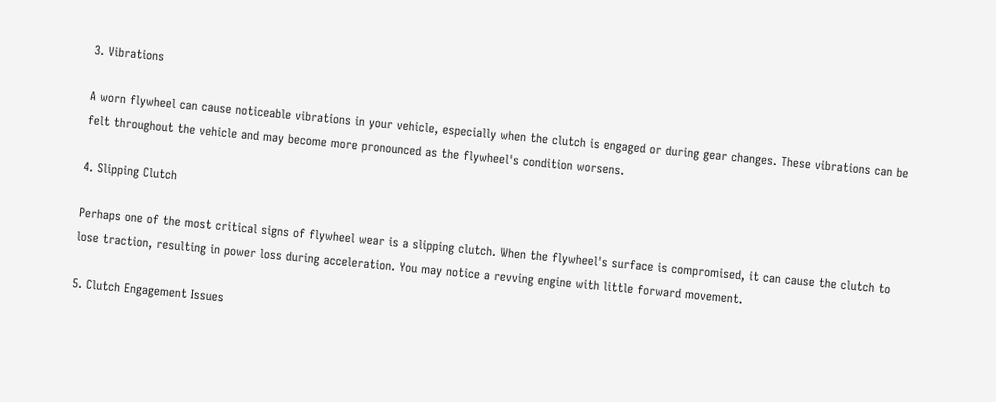3. Vibrations

A worn flywheel can cause noticeable vibrations in your vehicle, especially when the clutch is engaged or during gear changes. These vibrations can be felt throughout the vehicle and may become more pronounced as the flywheel's condition worsens.

4. Slipping Clutch

Perhaps one of the most critical signs of flywheel wear is a slipping clutch. When the flywheel's surface is compromised, it can cause the clutch to lose traction, resulting in power loss during acceleration. You may notice a revving engine with little forward movement.

5. Clutch Engagement Issues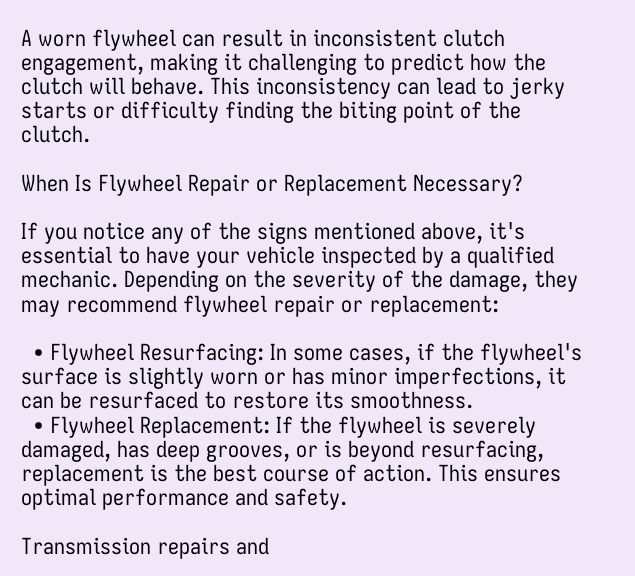A worn flywheel can result in inconsistent clutch engagement, making it challenging to predict how the clutch will behave. This inconsistency can lead to jerky starts or difficulty finding the biting point of the clutch.

When Is Flywheel Repair or Replacement Necessary?

If you notice any of the signs mentioned above, it's essential to have your vehicle inspected by a qualified mechanic. Depending on the severity of the damage, they may recommend flywheel repair or replacement:

  • Flywheel Resurfacing: In some cases, if the flywheel's surface is slightly worn or has minor imperfections, it can be resurfaced to restore its smoothness.
  • Flywheel Replacement: If the flywheel is severely damaged, has deep grooves, or is beyond resurfacing, replacement is the best course of action. This ensures optimal performance and safety.

Transmission repairs and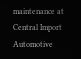maintenance at Central Import Automotive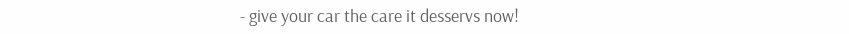- give your car the care it desservs now!